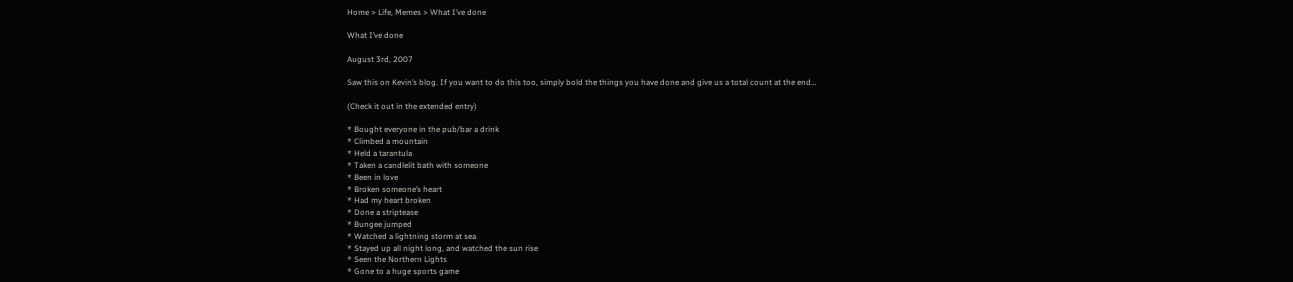Home > Life, Memes > What I’ve done

What I’ve done

August 3rd, 2007

Saw this on Kevin’s blog. If you want to do this too, simply bold the things you have done and give us a total count at the end…

(Check it out in the extended entry)

* Bought everyone in the pub/bar a drink
* Climbed a mountain
* Held a tarantula
* Taken a candlelit bath with someone
* Been in love
* Broken someone’s heart
* Had my heart broken
* Done a striptease
* Bungee jumped
* Watched a lightning storm at sea
* Stayed up all night long, and watched the sun rise
* Seen the Northern Lights
* Gone to a huge sports game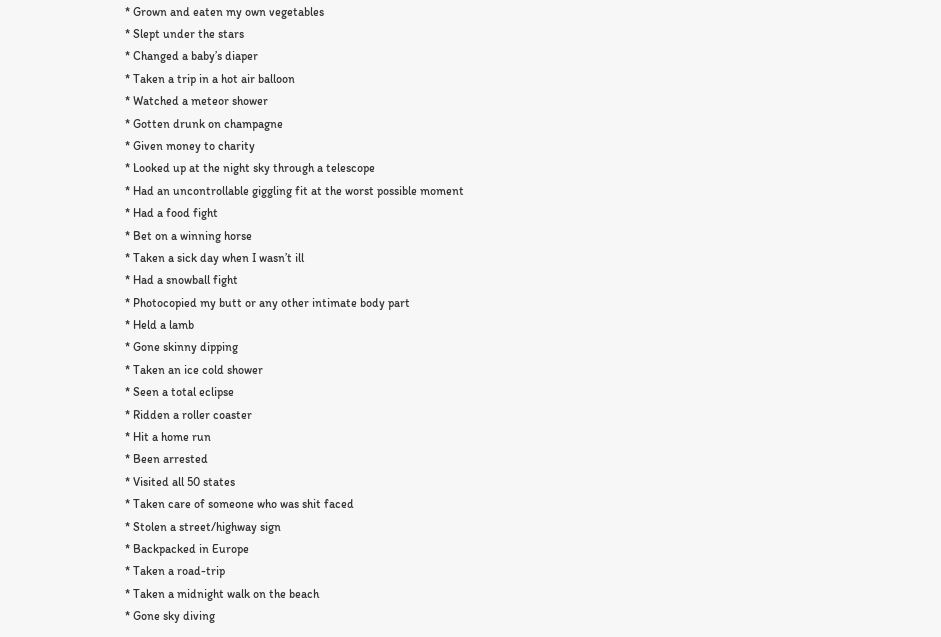* Grown and eaten my own vegetables
* Slept under the stars
* Changed a baby’s diaper
* Taken a trip in a hot air balloon
* Watched a meteor shower
* Gotten drunk on champagne
* Given money to charity
* Looked up at the night sky through a telescope
* Had an uncontrollable giggling fit at the worst possible moment
* Had a food fight
* Bet on a winning horse
* Taken a sick day when I wasn’t ill
* Had a snowball fight
* Photocopied my butt or any other intimate body part
* Held a lamb
* Gone skinny dipping
* Taken an ice cold shower
* Seen a total eclipse
* Ridden a roller coaster
* Hit a home run
* Been arrested
* Visited all 50 states
* Taken care of someone who was shit faced
* Stolen a street/highway sign
* Backpacked in Europe
* Taken a road-trip
* Taken a midnight walk on the beach
* Gone sky diving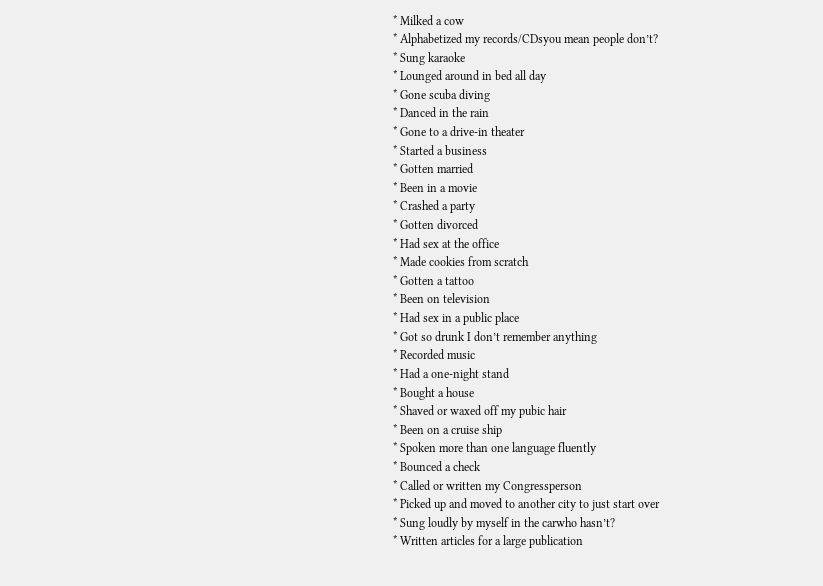* Milked a cow
* Alphabetized my records/CDsyou mean people don’t?
* Sung karaoke
* Lounged around in bed all day
* Gone scuba diving
* Danced in the rain
* Gone to a drive-in theater
* Started a business
* Gotten married
* Been in a movie
* Crashed a party
* Gotten divorced
* Had sex at the office
* Made cookies from scratch
* Gotten a tattoo
* Been on television
* Had sex in a public place
* Got so drunk I don’t remember anything
* Recorded music
* Had a one-night stand
* Bought a house
* Shaved or waxed off my pubic hair
* Been on a cruise ship
* Spoken more than one language fluently
* Bounced a check
* Called or written my Congressperson
* Picked up and moved to another city to just start over
* Sung loudly by myself in the carwho hasn’t?
* Written articles for a large publication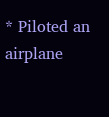* Piloted an airplane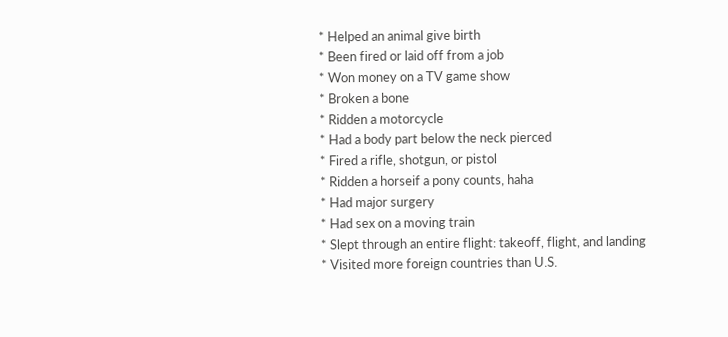* Helped an animal give birth
* Been fired or laid off from a job
* Won money on a TV game show
* Broken a bone
* Ridden a motorcycle
* Had a body part below the neck pierced
* Fired a rifle, shotgun, or pistol
* Ridden a horseif a pony counts, haha
* Had major surgery
* Had sex on a moving train
* Slept through an entire flight: takeoff, flight, and landing
* Visited more foreign countries than U.S.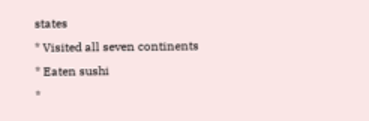states
* Visited all seven continents
* Eaten sushi
*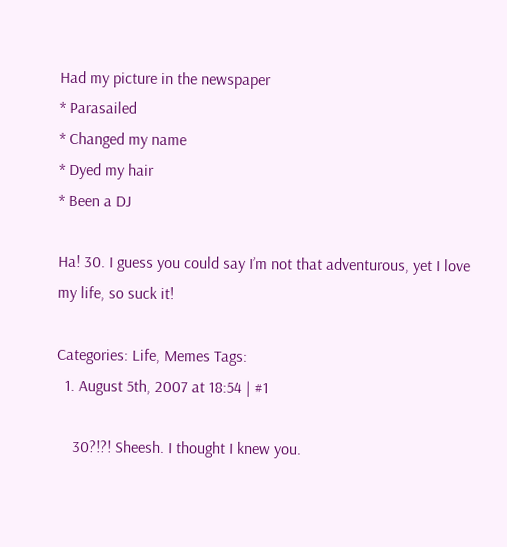Had my picture in the newspaper
* Parasailed
* Changed my name
* Dyed my hair
* Been a DJ

Ha! 30. I guess you could say I’m not that adventurous, yet I love my life, so suck it!

Categories: Life, Memes Tags:
  1. August 5th, 2007 at 18:54 | #1

    30?!?! Sheesh. I thought I knew you.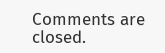Comments are closed.